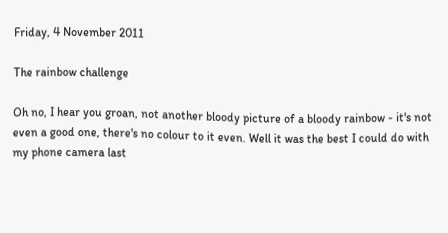Friday, 4 November 2011

The rainbow challenge

Oh no, I hear you groan, not another bloody picture of a bloody rainbow - it's not even a good one, there's no colour to it even. Well it was the best I could do with my phone camera last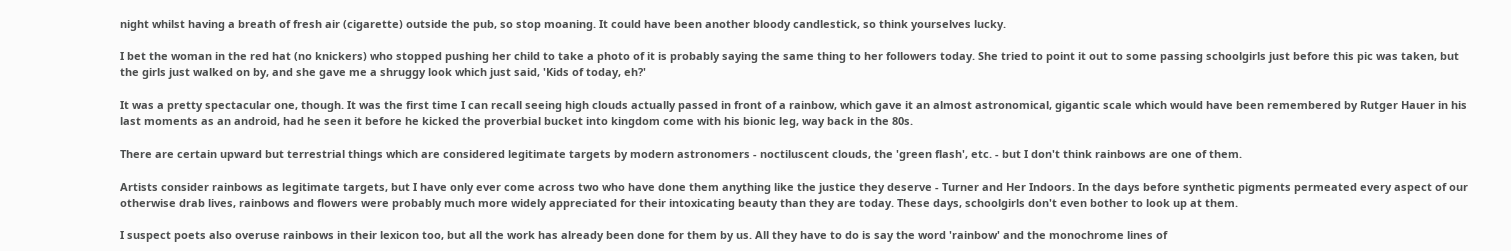night whilst having a breath of fresh air (cigarette) outside the pub, so stop moaning. It could have been another bloody candlestick, so think yourselves lucky.

I bet the woman in the red hat (no knickers) who stopped pushing her child to take a photo of it is probably saying the same thing to her followers today. She tried to point it out to some passing schoolgirls just before this pic was taken, but the girls just walked on by, and she gave me a shruggy look which just said, 'Kids of today, eh?'

It was a pretty spectacular one, though. It was the first time I can recall seeing high clouds actually passed in front of a rainbow, which gave it an almost astronomical, gigantic scale which would have been remembered by Rutger Hauer in his last moments as an android, had he seen it before he kicked the proverbial bucket into kingdom come with his bionic leg, way back in the 80s.

There are certain upward but terrestrial things which are considered legitimate targets by modern astronomers - noctiluscent clouds, the 'green flash', etc. - but I don't think rainbows are one of them.

Artists consider rainbows as legitimate targets, but I have only ever come across two who have done them anything like the justice they deserve - Turner and Her Indoors. In the days before synthetic pigments permeated every aspect of our otherwise drab lives, rainbows and flowers were probably much more widely appreciated for their intoxicating beauty than they are today. These days, schoolgirls don't even bother to look up at them.

I suspect poets also overuse rainbows in their lexicon too, but all the work has already been done for them by us. All they have to do is say the word 'rainbow' and the monochrome lines of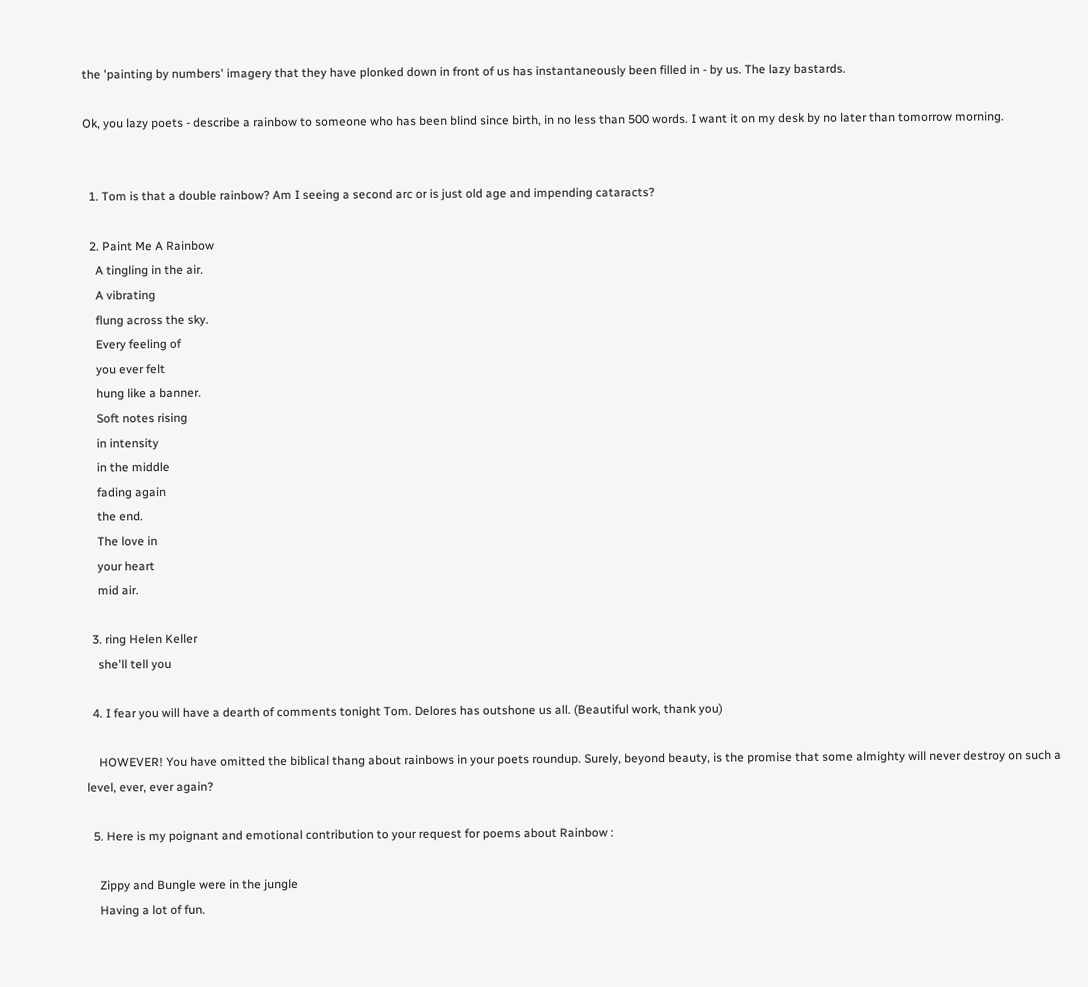the 'painting by numbers' imagery that they have plonked down in front of us has instantaneously been filled in - by us. The lazy bastards.

Ok, you lazy poets - describe a rainbow to someone who has been blind since birth, in no less than 500 words. I want it on my desk by no later than tomorrow morning.


  1. Tom is that a double rainbow? Am I seeing a second arc or is just old age and impending cataracts?

  2. Paint Me A Rainbow
    A tingling in the air.
    A vibrating
    flung across the sky.
    Every feeling of
    you ever felt
    hung like a banner.
    Soft notes rising
    in intensity
    in the middle
    fading again
    the end.
    The love in
    your heart
    mid air.

  3. ring Helen Keller
    she'll tell you

  4. I fear you will have a dearth of comments tonight Tom. Delores has outshone us all. (Beautiful work, thank you)

    HOWEVER! You have omitted the biblical thang about rainbows in your poets roundup. Surely, beyond beauty, is the promise that some almighty will never destroy on such a level, ever, ever again?

  5. Here is my poignant and emotional contribution to your request for poems about Rainbow :

    Zippy and Bungle were in the jungle
    Having a lot of fun.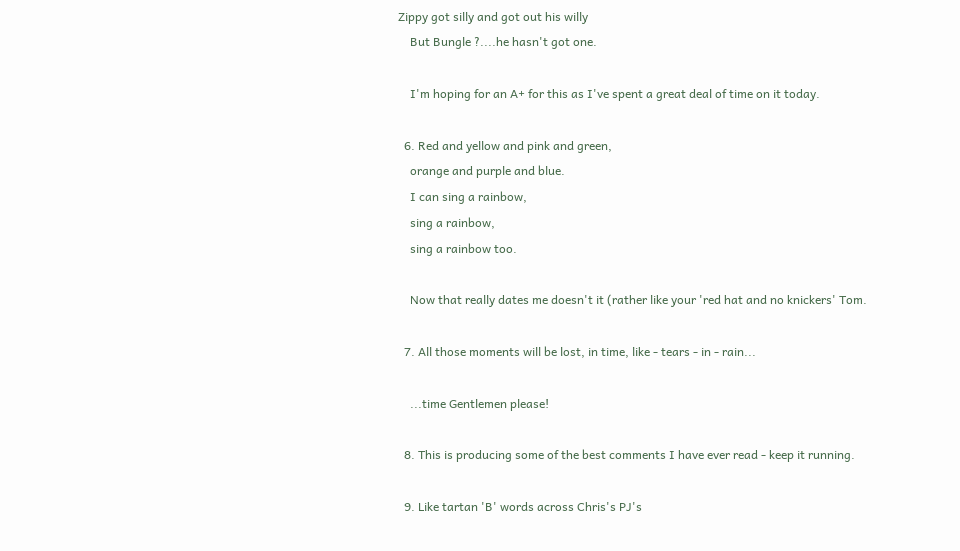Zippy got silly and got out his willy
    But Bungle ?....he hasn't got one.

    I'm hoping for an A+ for this as I've spent a great deal of time on it today.

  6. Red and yellow and pink and green,
    orange and purple and blue.
    I can sing a rainbow,
    sing a rainbow,
    sing a rainbow too.

    Now that really dates me doesn't it (rather like your 'red hat and no knickers' Tom.

  7. All those moments will be lost, in time, like - tears - in - rain...

    ...time Gentlemen please!

  8. This is producing some of the best comments I have ever read - keep it running.

  9. Like tartan 'B' words across Chris's PJ's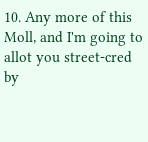10. Any more of this Moll, and I'm going to allot you street-cred by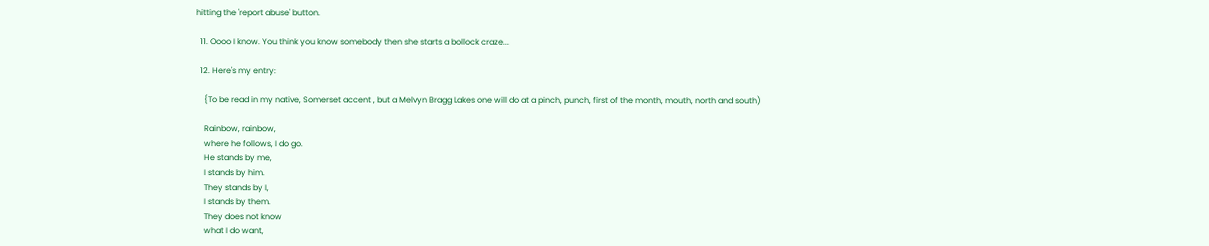hitting the 'report abuse' button.

  11. Oooo I know. You think you know somebody then she starts a bollock craze...

  12. Here's my entry:

    {To be read in my native, Somerset accent , but a Melvyn Bragg Lakes one will do at a pinch, punch, first of the month, mouth, north and south)

    Rainbow, rainbow,
    where he follows, I do go.
    He stands by me,
    I stands by him.
    They stands by I,
    I stands by them.
    They does not know
    what I do want,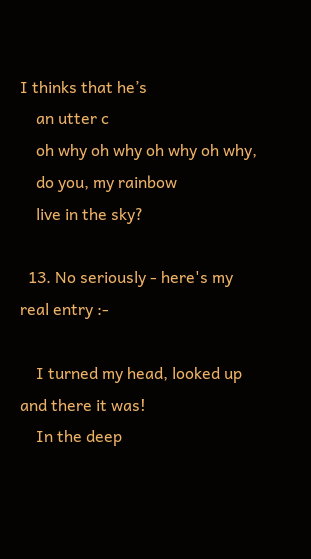I thinks that he’s
    an utter c
    oh why oh why oh why oh why,
    do you, my rainbow
    live in the sky?

  13. No seriously - here's my real entry :-

    I turned my head, looked up and there it was!
    In the deep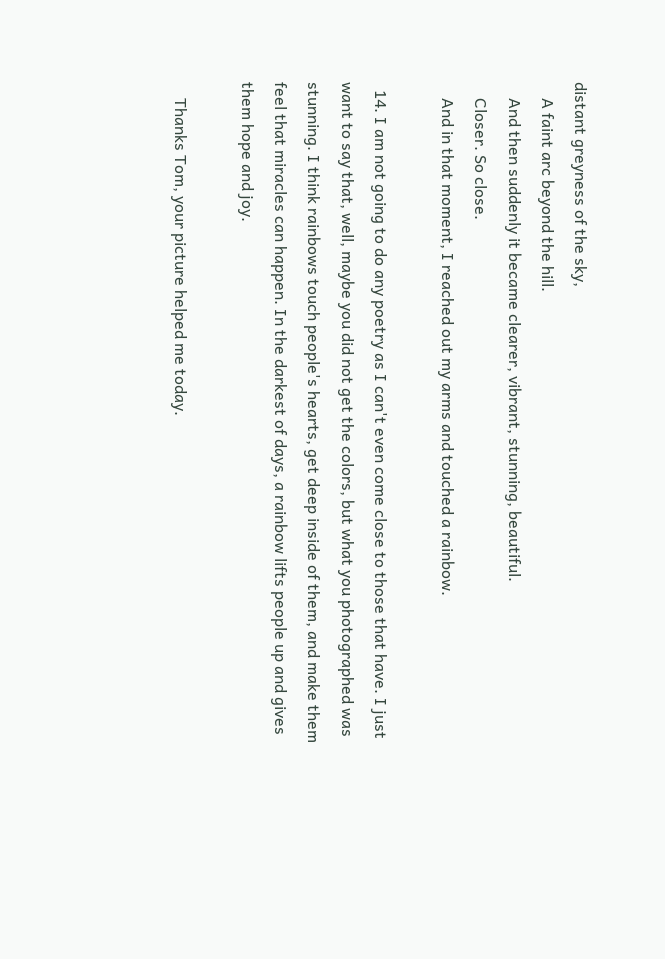distant greyness of the sky,
    A faint arc beyond the hill.
    And then suddenly it became clearer, vibrant, stunning, beautiful.
    Closer. So close.
    And in that moment, I reached out my arms and touched a rainbow.

  14. I am not going to do any poetry as I can't even come close to those that have. I just want to say that, well, maybe you did not get the colors, but what you photographed was stunning. I think rainbows touch people's hearts, get deep inside of them, and make them feel that miracles can happen. In the darkest of days, a rainbow lifts people up and gives them hope and joy.

    Thanks Tom, your picture helped me today.